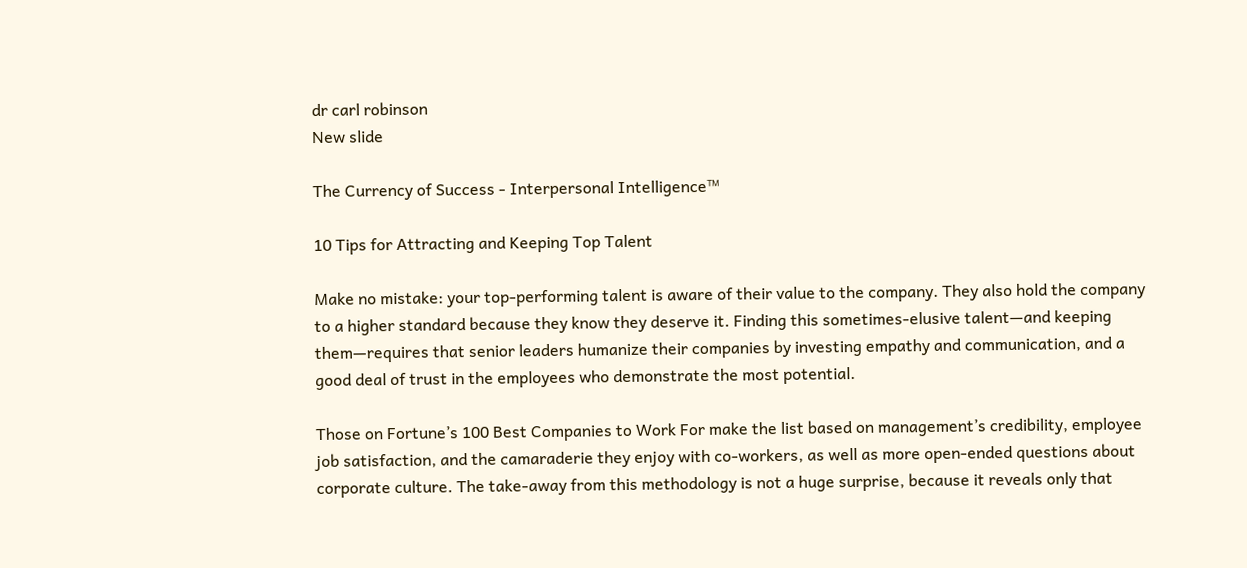dr carl robinson
New slide

The Currency of Success - Interpersonal Intelligence™

10 Tips for Attracting and Keeping Top Talent

Make no mistake: your top-performing talent is aware of their value to the company. They also hold the company to a higher standard because they know they deserve it. Finding this sometimes-elusive talent—and keeping them—requires that senior leaders humanize their companies by investing empathy and communication, and a good deal of trust in the employees who demonstrate the most potential.

Those on Fortune’s 100 Best Companies to Work For make the list based on management’s credibility, employee job satisfaction, and the camaraderie they enjoy with co-workers, as well as more open-ended questions about corporate culture. The take-away from this methodology is not a huge surprise, because it reveals only that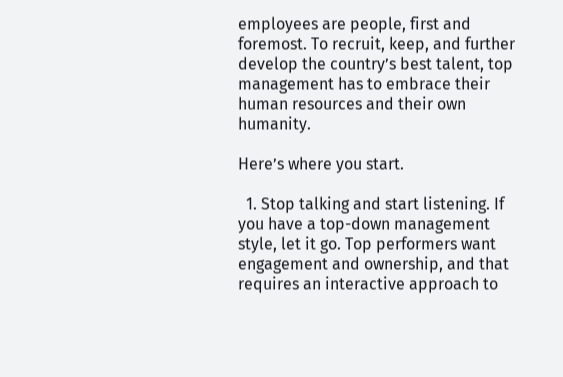employees are people, first and foremost. To recruit, keep, and further develop the country’s best talent, top management has to embrace their human resources and their own humanity.

Here’s where you start.

  1. Stop talking and start listening. If you have a top-down management style, let it go. Top performers want engagement and ownership, and that requires an interactive approach to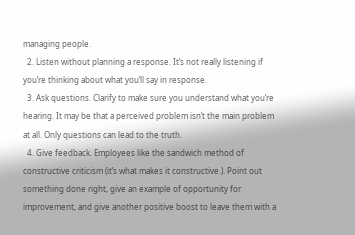managing people.
  2. Listen without planning a response. It’s not really listening if you’re thinking about what you’ll say in response.
  3. Ask questions. Clarify to make sure you understand what you’re hearing. It may be that a perceived problem isn’t the main problem at all. Only questions can lead to the truth.
  4. Give feedback. Employees like the sandwich method of constructive criticism (it’s what makes it constructive.). Point out something done right, give an example of opportunity for improvement, and give another positive boost to leave them with a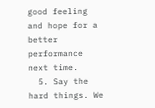good feeling and hope for a better performance next time.
  5. Say the hard things. We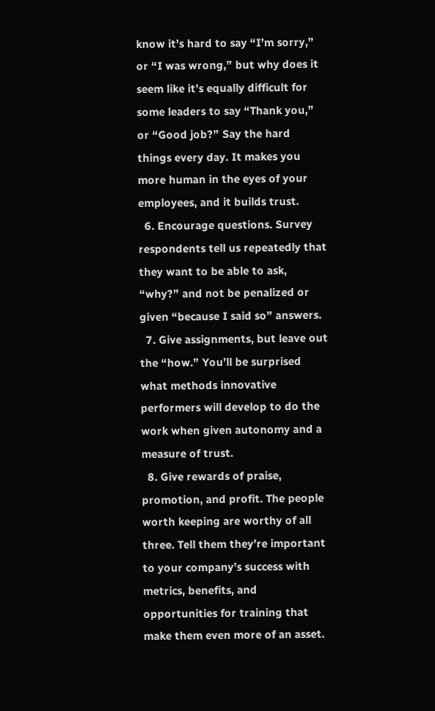know it’s hard to say “I’m sorry,” or “I was wrong,” but why does it seem like it’s equally difficult for some leaders to say “Thank you,” or “Good job?” Say the hard things every day. It makes you more human in the eyes of your employees, and it builds trust.
  6. Encourage questions. Survey respondents tell us repeatedly that they want to be able to ask, “why?” and not be penalized or given “because I said so” answers.
  7. Give assignments, but leave out the “how.” You’ll be surprised what methods innovative performers will develop to do the work when given autonomy and a measure of trust.
  8. Give rewards of praise, promotion, and profit. The people worth keeping are worthy of all three. Tell them they’re important to your company’s success with metrics, benefits, and opportunities for training that make them even more of an asset.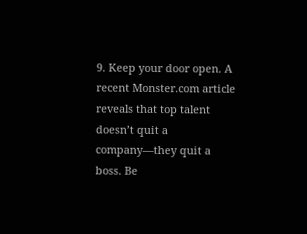9. Keep your door open. A recent Monster.com article reveals that top talent doesn’t quit a company—they quit a boss. Be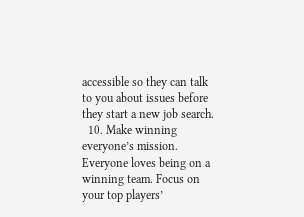accessible so they can talk to you about issues before they start a new job search.
  10. Make winning everyone’s mission. Everyone loves being on a winning team. Focus on your top players’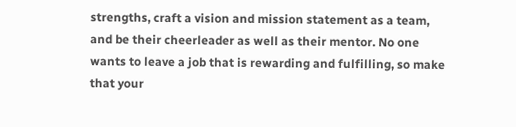strengths, craft a vision and mission statement as a team, and be their cheerleader as well as their mentor. No one wants to leave a job that is rewarding and fulfilling, so make that your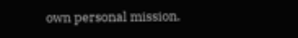own personal mission.